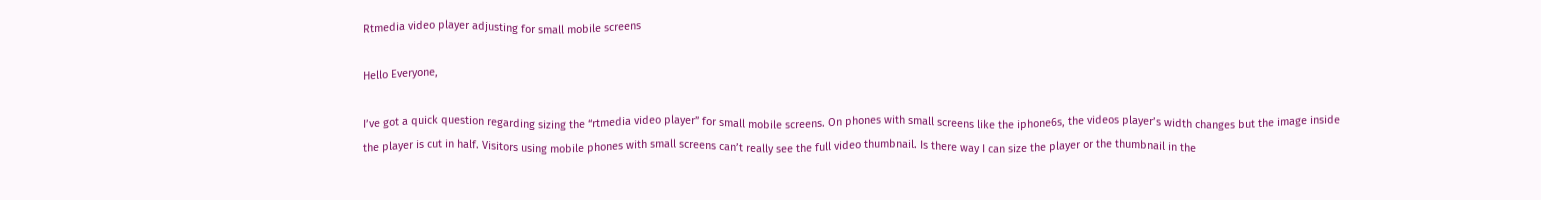Rtmedia video player adjusting for small mobile screens

Hello Everyone,

I’ve got a quick question regarding sizing the “rtmedia video player” for small mobile screens. On phones with small screens like the iphone6s, the videos player’s width changes but the image inside the player is cut in half. Visitors using mobile phones with small screens can’t really see the full video thumbnail. Is there way I can size the player or the thumbnail in the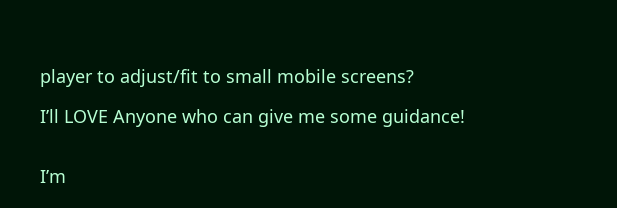player to adjust/fit to small mobile screens?

I’ll LOVE Anyone who can give me some guidance!


I’m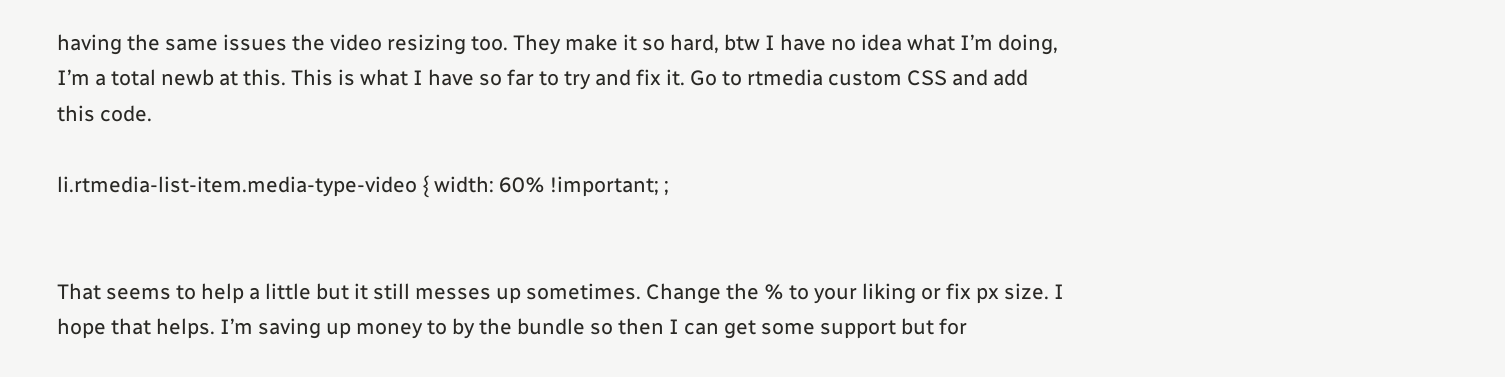having the same issues the video resizing too. They make it so hard, btw I have no idea what I’m doing, I’m a total newb at this. This is what I have so far to try and fix it. Go to rtmedia custom CSS and add this code.

li.rtmedia-list-item.media-type-video { width: 60% !important; ;


That seems to help a little but it still messes up sometimes. Change the % to your liking or fix px size. I hope that helps. I’m saving up money to by the bundle so then I can get some support but for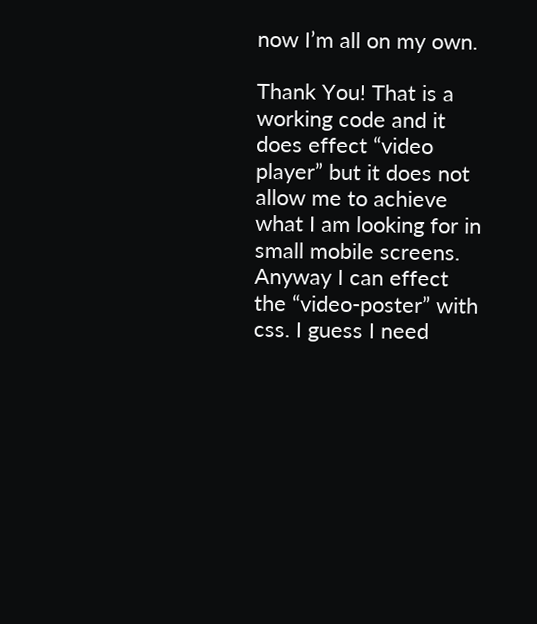now I’m all on my own.

Thank You! That is a working code and it does effect “video player” but it does not allow me to achieve what I am looking for in small mobile screens. Anyway I can effect the “video-poster” with css. I guess I need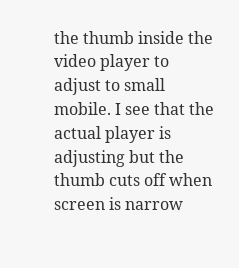the thumb inside the video player to adjust to small mobile. I see that the actual player is adjusting but the thumb cuts off when screen is narrow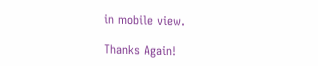in mobile view.

Thanks Again!